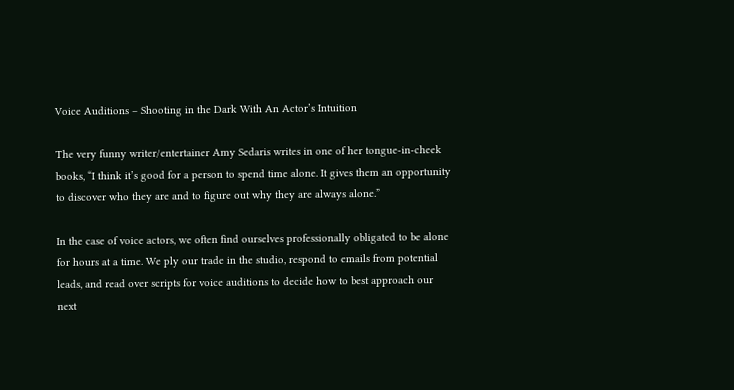Voice Auditions – Shooting in the Dark With An Actor’s Intuition

The very funny writer/entertainer Amy Sedaris writes in one of her tongue-in-cheek books, “I think it’s good for a person to spend time alone. It gives them an opportunity to discover who they are and to figure out why they are always alone.”

In the case of voice actors, we often find ourselves professionally obligated to be alone for hours at a time. We ply our trade in the studio, respond to emails from potential leads, and read over scripts for voice auditions to decide how to best approach our next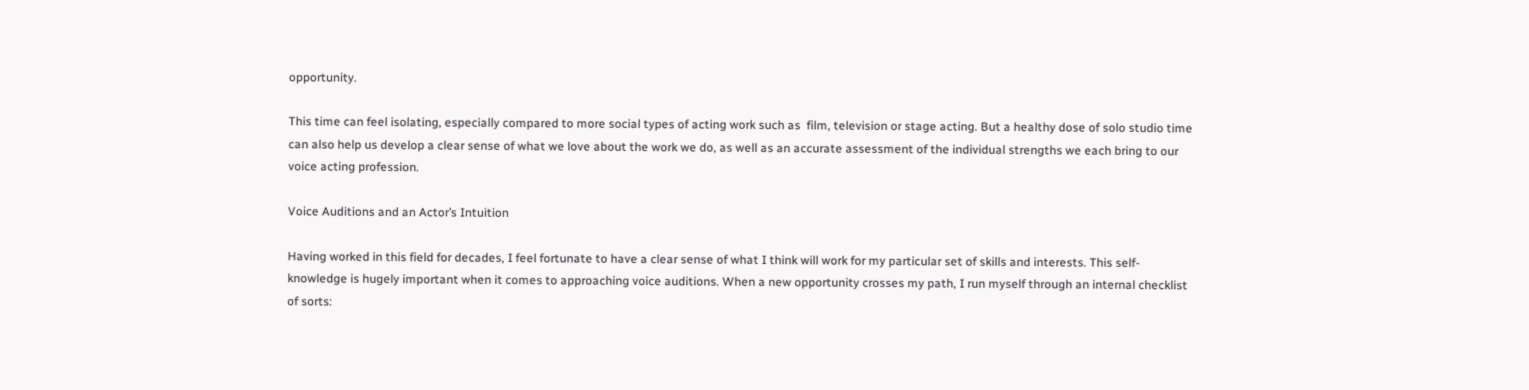opportunity.

This time can feel isolating, especially compared to more social types of acting work such as  film, television or stage acting. But a healthy dose of solo studio time can also help us develop a clear sense of what we love about the work we do, as well as an accurate assessment of the individual strengths we each bring to our voice acting profession.

Voice Auditions and an Actor’s Intuition

Having worked in this field for decades, I feel fortunate to have a clear sense of what I think will work for my particular set of skills and interests. This self-knowledge is hugely important when it comes to approaching voice auditions. When a new opportunity crosses my path, I run myself through an internal checklist of sorts: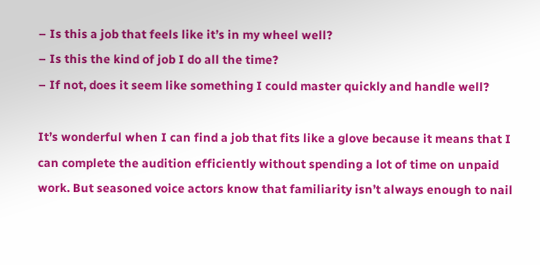– Is this a job that feels like it’s in my wheel well?
– Is this the kind of job I do all the time?
– If not, does it seem like something I could master quickly and handle well?

It’s wonderful when I can find a job that fits like a glove because it means that I can complete the audition efficiently without spending a lot of time on unpaid work. But seasoned voice actors know that familiarity isn’t always enough to nail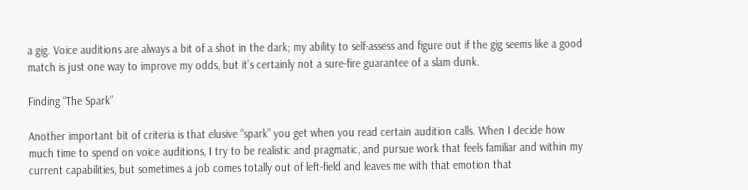a gig. Voice auditions are always a bit of a shot in the dark; my ability to self-assess and figure out if the gig seems like a good match is just one way to improve my odds, but it’s certainly not a sure-fire guarantee of a slam dunk.

Finding “The Spark”

Another important bit of criteria is that elusive “spark” you get when you read certain audition calls. When I decide how much time to spend on voice auditions, I try to be realistic and pragmatic, and pursue work that feels familiar and within my current capabilities, but sometimes a job comes totally out of left-field and leaves me with that emotion that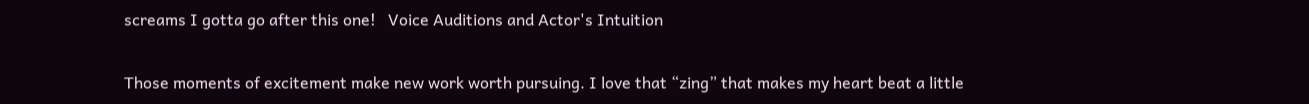screams I gotta go after this one!   Voice Auditions and Actor's Intuition

Those moments of excitement make new work worth pursuing. I love that “zing” that makes my heart beat a little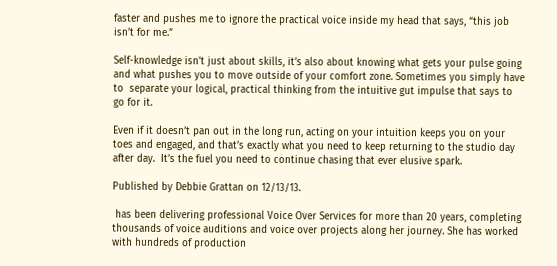faster and pushes me to ignore the practical voice inside my head that says, “this job isn’t for me.”

Self-knowledge isn’t just about skills, it’s also about knowing what gets your pulse going and what pushes you to move outside of your comfort zone. Sometimes you simply have to  separate your logical, practical thinking from the intuitive gut impulse that says to go for it.

Even if it doesn’t pan out in the long run, acting on your intuition keeps you on your toes and engaged, and that’s exactly what you need to keep returning to the studio day after day.  It’s the fuel you need to continue chasing that ever elusive spark.

Published by Debbie Grattan on 12/13/13.

 has been delivering professional Voice Over Services for more than 20 years, completing thousands of voice auditions and voice over projects along her journey. She has worked with hundreds of production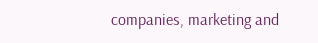companies, marketing and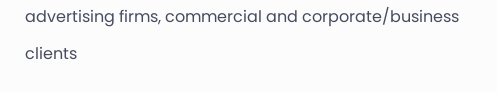advertising firms, commercial and corporate/business clients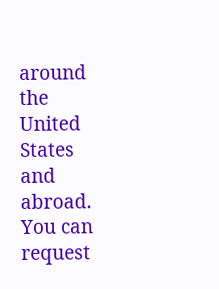around the United States and abroad. You can request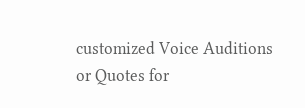customized Voice Auditions or Quotes for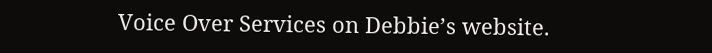Voice Over Services on Debbie’s website.